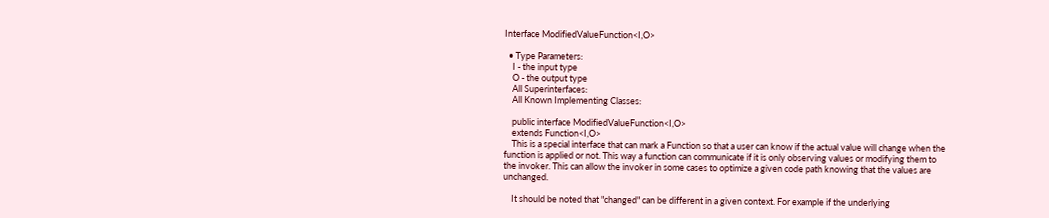Interface ModifiedValueFunction<I,O>

  • Type Parameters:
    I - the input type
    O - the output type
    All Superinterfaces:
    All Known Implementing Classes:

    public interface ModifiedValueFunction<I,O>
    extends Function<I,O>
    This is a special interface that can mark a Function so that a user can know if the actual value will change when the function is applied or not. This way a function can communicate if it is only observing values or modifying them to the invoker. This can allow the invoker in some cases to optimize a given code path knowing that the values are unchanged.

    It should be noted that "changed" can be different in a given context. For example if the underlying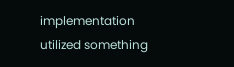implementation utilized something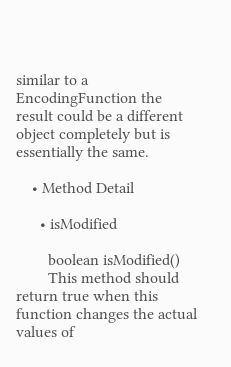similar to a EncodingFunction the result could be a different object completely but is essentially the same.

    • Method Detail

      • isModified

        boolean isModified()
        This method should return true when this function changes the actual values of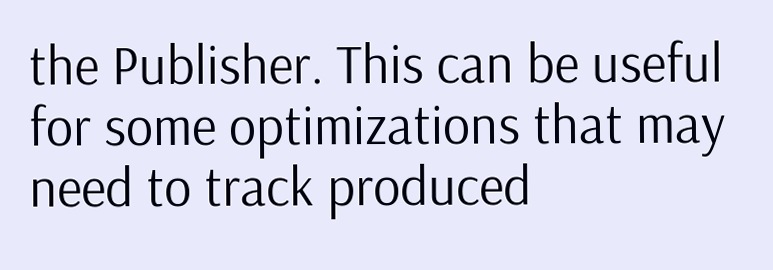the Publisher. This can be useful for some optimizations that may need to track produced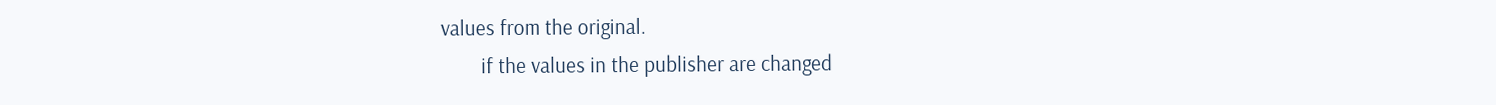values from the original.
        if the values in the publisher are changed